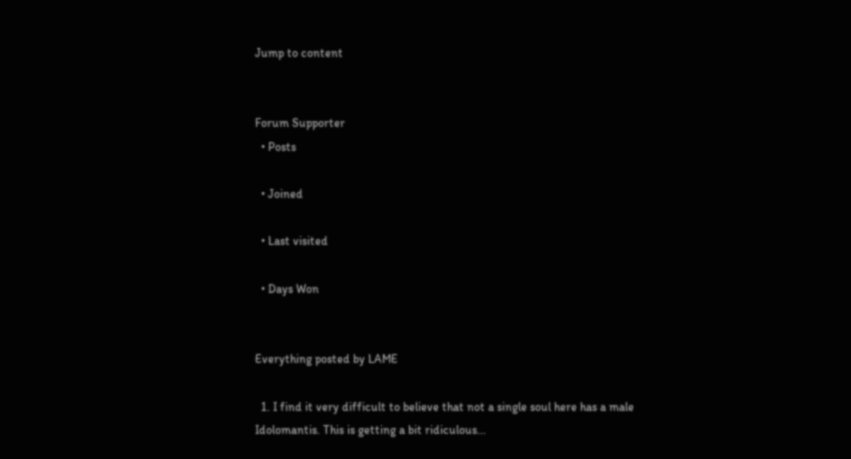Jump to content


Forum Supporter
  • Posts

  • Joined

  • Last visited

  • Days Won


Everything posted by LAME

  1. I find it very difficult to believe that not a single soul here has a male Idolomantis. This is getting a bit ridiculous...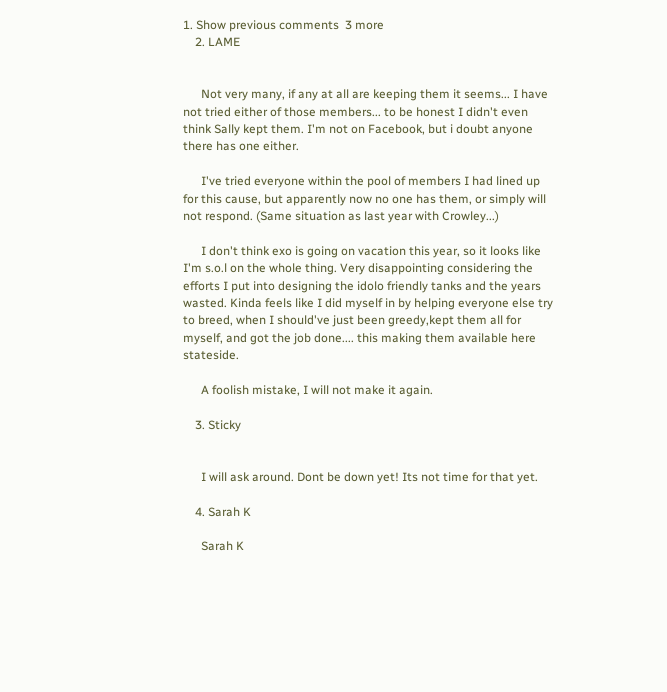1. Show previous comments  3 more
    2. LAME


      Not very many, if any at all are keeping them it seems... I have not tried either of those members... to be honest I didn't even think Sally kept them. I'm not on Facebook, but i doubt anyone there has one either.

      I've tried everyone within the pool of members I had lined up for this cause, but apparently now no one has them, or simply will not respond. (Same situation as last year with Crowley...)

      I don't think exo is going on vacation this year, so it looks like I'm s.o.l on the whole thing. Very disappointing considering the efforts I put into designing the idolo friendly tanks and the years wasted. Kinda feels like I did myself in by helping everyone else try to breed, when I should've just been greedy,kept them all for myself, and got the job done.... this making them available here stateside.

      A foolish mistake, I will not make it again.

    3. Sticky


      I will ask around. Dont be down yet! Its not time for that yet.

    4. Sarah K

      Sarah K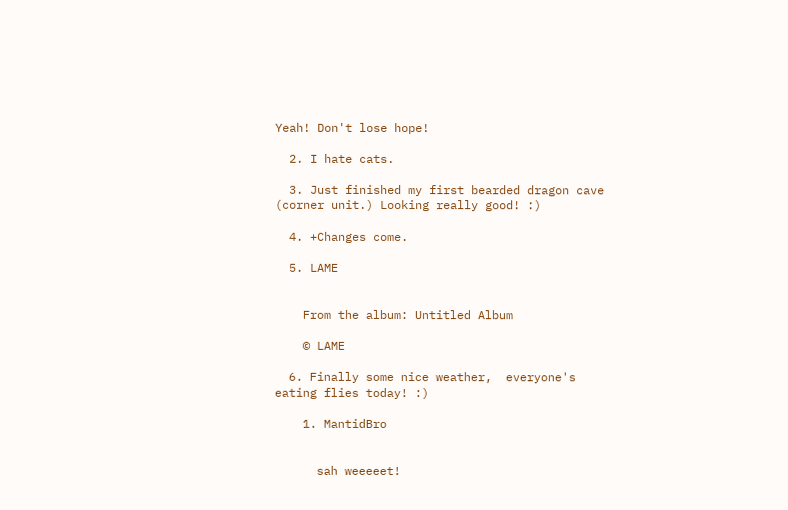Yeah! Don't lose hope!

  2. I hate cats.

  3. Just finished my first bearded dragon cave (corner unit.) Looking really good! :)

  4. +Changes come.

  5. LAME


    From the album: Untitled Album

    © LAME

  6. Finally some nice weather,  everyone's eating flies today! :)

    1. MantidBro


      sah weeeeet!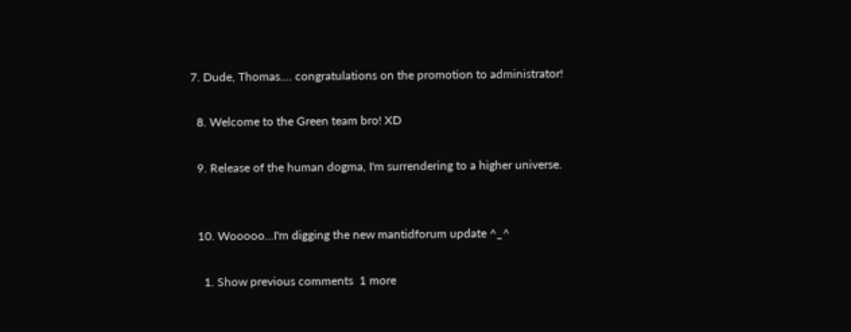7. Dude, Thomas.... congratulations on the promotion to administrator!

  8. Welcome to the Green team bro! XD

  9. Release of the human dogma, I'm surrendering to a higher universe.


  10. Wooooo...I'm digging the new mantidforum update ^_^

    1. Show previous comments  1 more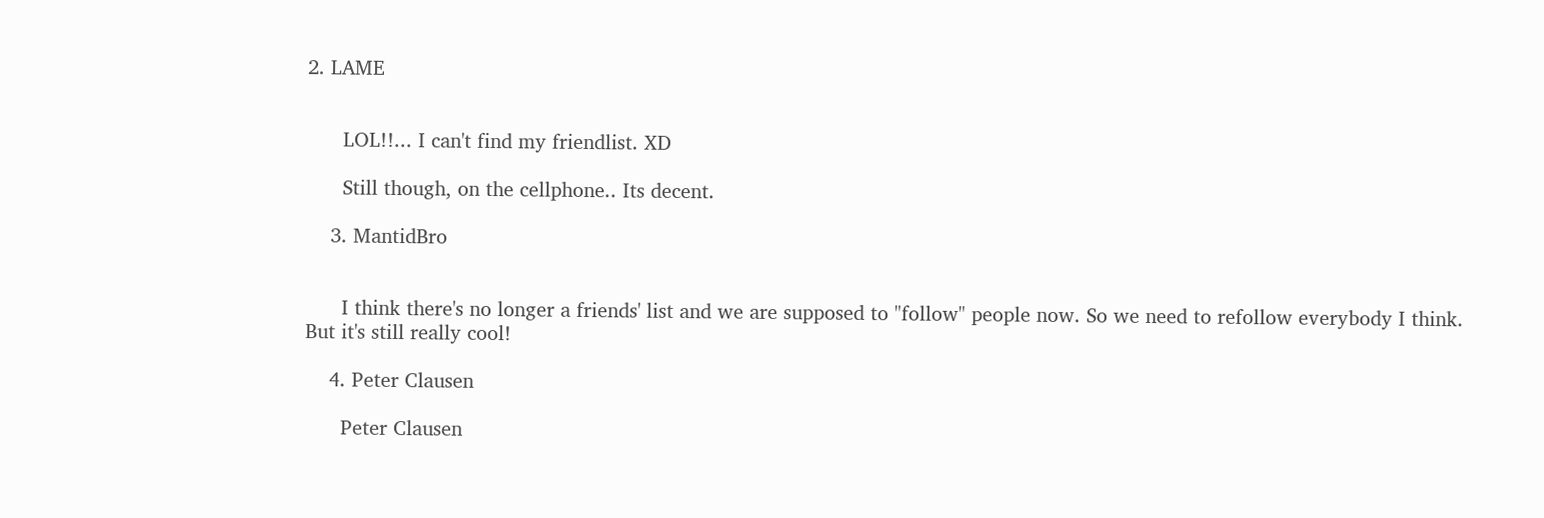2. LAME


      LOL!!... I can't find my friendlist. XD

      Still though, on the cellphone.. Its decent.

    3. MantidBro


      I think there's no longer a friends' list and we are supposed to "follow" people now. So we need to refollow everybody I think. But it's still really cool!

    4. Peter Clausen

      Peter Clausen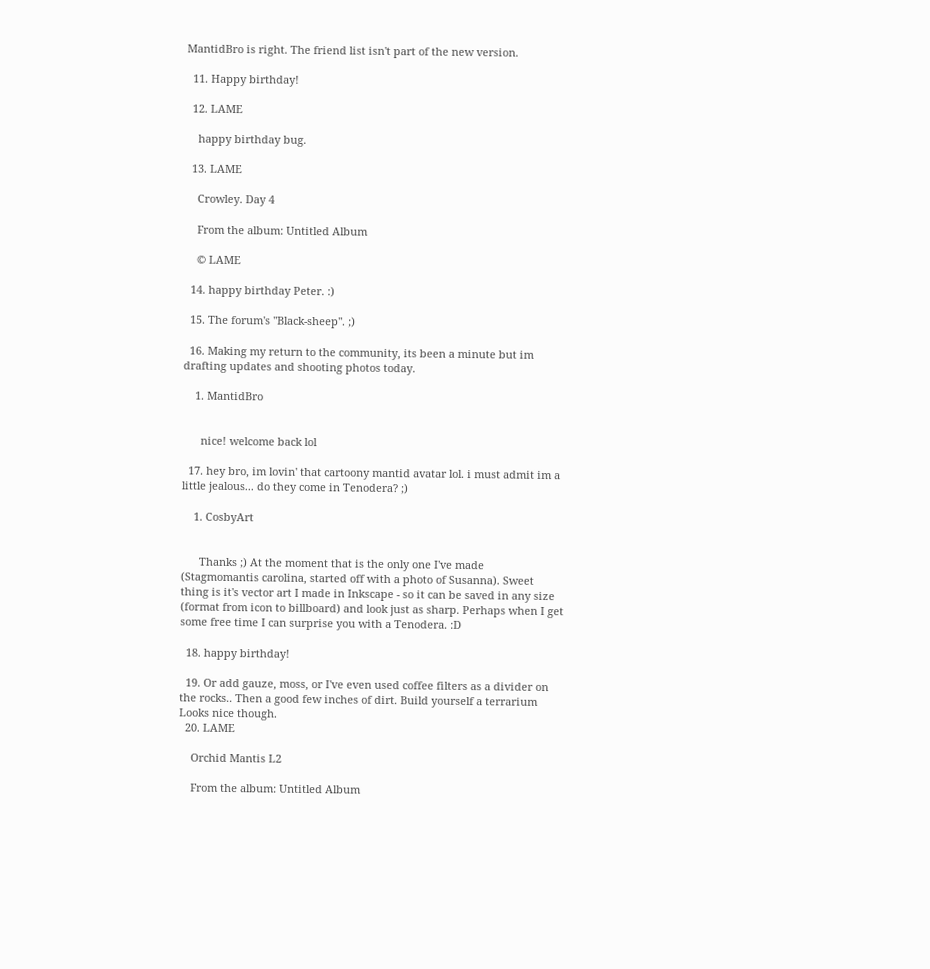MantidBro is right. The friend list isn't part of the new version.

  11. Happy birthday!

  12. LAME

    happy birthday bug.

  13. LAME

    Crowley. Day 4

    From the album: Untitled Album

    © LAME

  14. happy birthday Peter. :)

  15. The forum's "Black-sheep". ;)

  16. Making my return to the community, its been a minute but im drafting updates and shooting photos today.

    1. MantidBro


      nice! welcome back lol

  17. hey bro, im lovin' that cartoony mantid avatar lol. i must admit im a little jealous... do they come in Tenodera? ;)

    1. CosbyArt


      Thanks ;) At the moment that is the only one I've made (Stagmomantis carolina, started off with a photo of Susanna). Sweet thing is it's vector art I made in Inkscape - so it can be saved in any size (format from icon to billboard) and look just as sharp. Perhaps when I get some free time I can surprise you with a Tenodera. :D

  18. happy birthday!

  19. Or add gauze, moss, or I've even used coffee filters as a divider on the rocks.. Then a good few inches of dirt. Build yourself a terrarium Looks nice though.
  20. LAME

    Orchid Mantis L2

    From the album: Untitled Album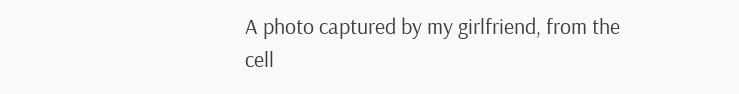A photo captured by my girlfriend, from the cell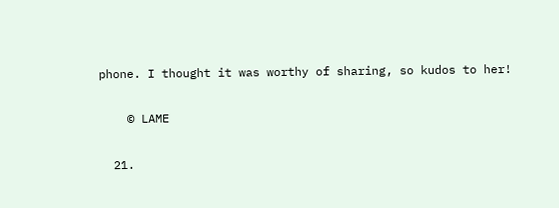phone. I thought it was worthy of sharing, so kudos to her!

    © LAME

  21.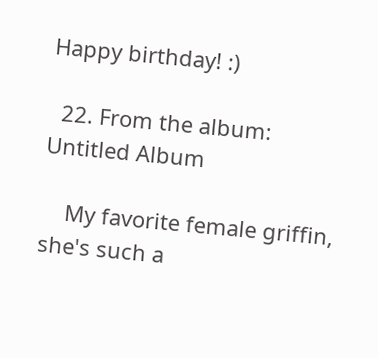Happy birthday! :)

  22. From the album: Untitled Album

    My favorite female griffin, she's such a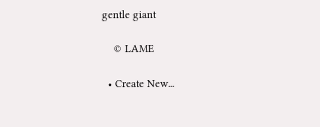gentle giant

    © LAME

  • Create New...